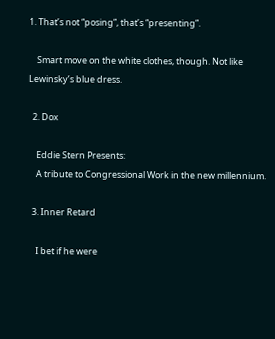1. That’s not “posing”, that’s “presenting”.

    Smart move on the white clothes, though. Not like Lewinsky’s blue dress.

  2. Dox

    Eddie Stern Presents:
    A tribute to Congressional Work in the new millennium.

  3. Inner Retard

    I bet if he were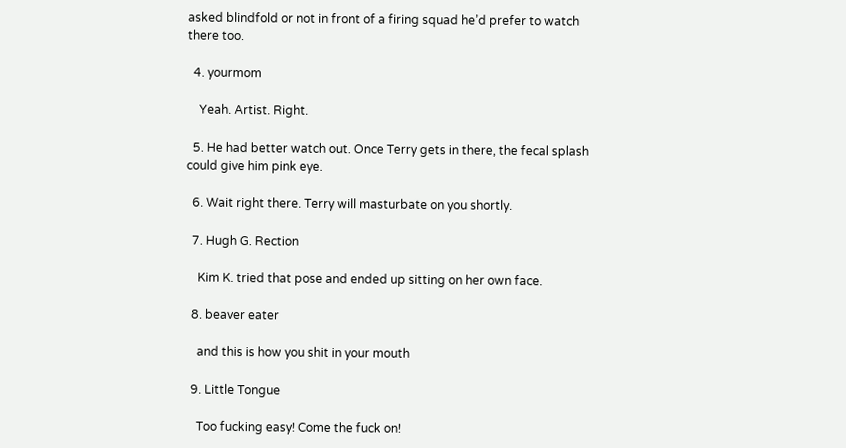asked blindfold or not in front of a firing squad he’d prefer to watch there too.

  4. yourmom

    Yeah. Artist. Right.

  5. He had better watch out. Once Terry gets in there, the fecal splash could give him pink eye.

  6. Wait right there. Terry will masturbate on you shortly.

  7. Hugh G. Rection

    Kim K. tried that pose and ended up sitting on her own face.

  8. beaver eater

    and this is how you shit in your mouth

  9. Little Tongue

    Too fucking easy! Come the fuck on!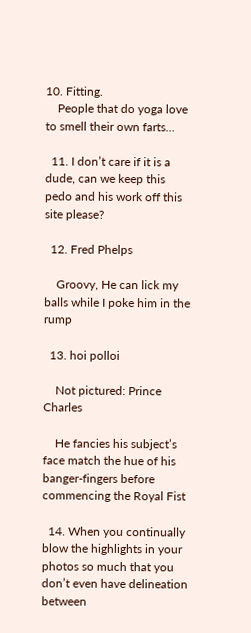10. Fitting.
    People that do yoga love to smell their own farts…

  11. I don’t care if it is a dude, can we keep this pedo and his work off this site please?

  12. Fred Phelps

    Groovy, He can lick my balls while I poke him in the rump

  13. hoi polloi

    Not pictured: Prince Charles

    He fancies his subject’s face match the hue of his banger-fingers before commencing the Royal Fist

  14. When you continually blow the highlights in your photos so much that you don’t even have delineation between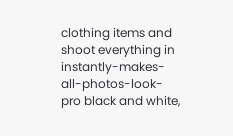clothing items and shoot everything in instantly-makes-all-photos-look-pro black and white,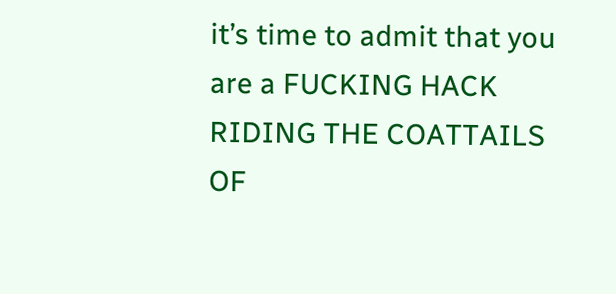it’s time to admit that you are a FUCKING HACK RIDING THE COATTAILS OF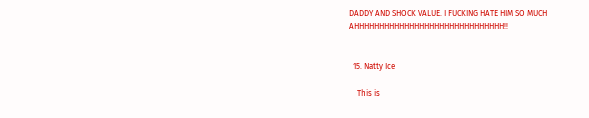DADDY AND SHOCK VALUE. I FUCKING HATE HIM SO MUCH AHHHHHHHHHHHHHHHHHHHHHHHHHHHHHH!!


  15. Natty Ice

    This is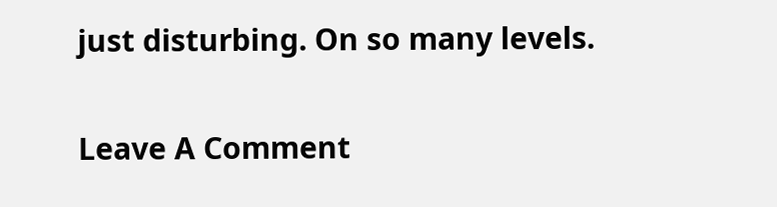just disturbing. On so many levels.

Leave A Comment